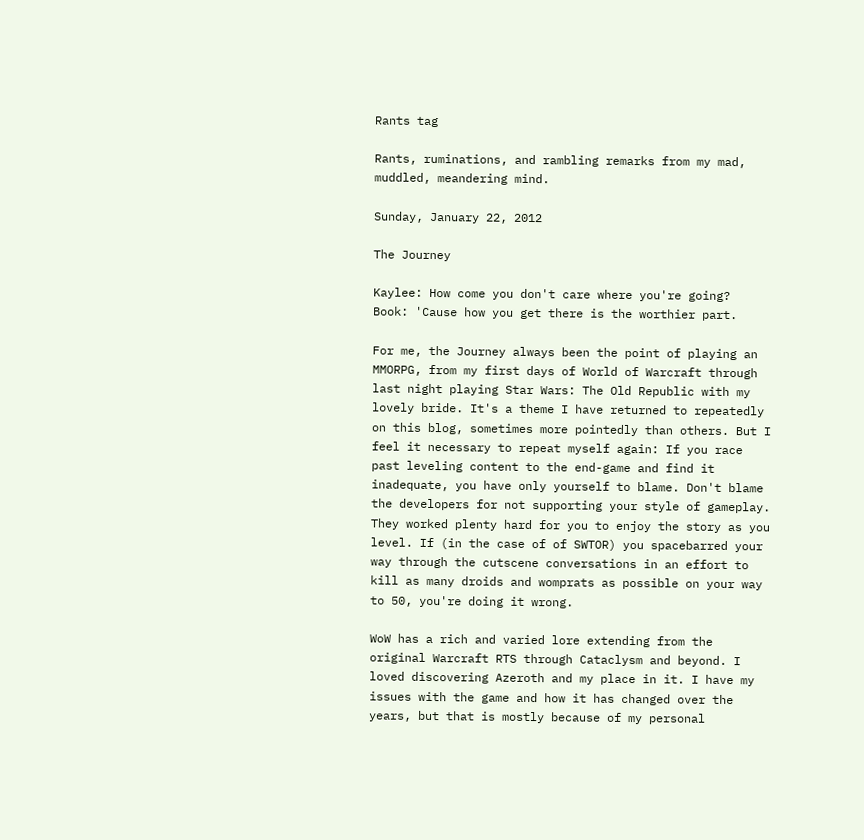Rants tag

Rants, ruminations, and rambling remarks from my mad, muddled, meandering mind.

Sunday, January 22, 2012

The Journey

Kaylee: How come you don't care where you're going?
Book: 'Cause how you get there is the worthier part.

For me, the Journey always been the point of playing an MMORPG, from my first days of World of Warcraft through last night playing Star Wars: The Old Republic with my lovely bride. It's a theme I have returned to repeatedly on this blog, sometimes more pointedly than others. But I feel it necessary to repeat myself again: If you race past leveling content to the end-game and find it inadequate, you have only yourself to blame. Don't blame the developers for not supporting your style of gameplay. They worked plenty hard for you to enjoy the story as you level. If (in the case of of SWTOR) you spacebarred your way through the cutscene conversations in an effort to kill as many droids and womprats as possible on your way to 50, you're doing it wrong.

WoW has a rich and varied lore extending from the original Warcraft RTS through Cataclysm and beyond. I loved discovering Azeroth and my place in it. I have my issues with the game and how it has changed over the years, but that is mostly because of my personal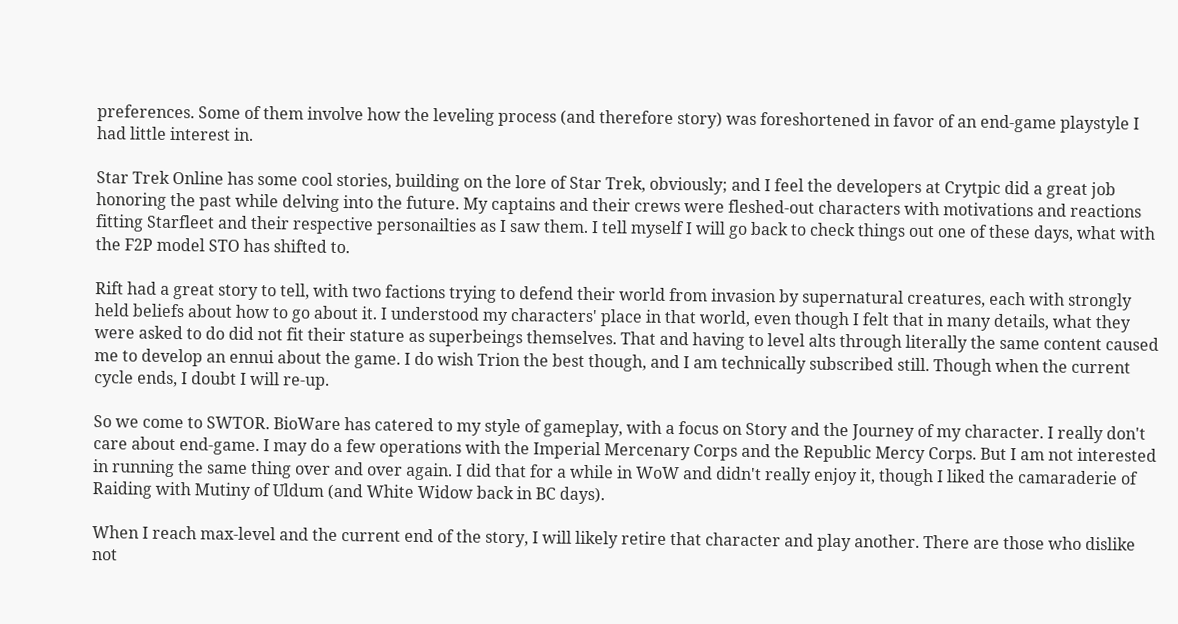preferences. Some of them involve how the leveling process (and therefore story) was foreshortened in favor of an end-game playstyle I had little interest in.

Star Trek Online has some cool stories, building on the lore of Star Trek, obviously; and I feel the developers at Crytpic did a great job honoring the past while delving into the future. My captains and their crews were fleshed-out characters with motivations and reactions fitting Starfleet and their respective personailties as I saw them. I tell myself I will go back to check things out one of these days, what with the F2P model STO has shifted to.

Rift had a great story to tell, with two factions trying to defend their world from invasion by supernatural creatures, each with strongly held beliefs about how to go about it. I understood my characters' place in that world, even though I felt that in many details, what they were asked to do did not fit their stature as superbeings themselves. That and having to level alts through literally the same content caused me to develop an ennui about the game. I do wish Trion the best though, and I am technically subscribed still. Though when the current cycle ends, I doubt I will re-up.

So we come to SWTOR. BioWare has catered to my style of gameplay, with a focus on Story and the Journey of my character. I really don't care about end-game. I may do a few operations with the Imperial Mercenary Corps and the Republic Mercy Corps. But I am not interested in running the same thing over and over again. I did that for a while in WoW and didn't really enjoy it, though I liked the camaraderie of Raiding with Mutiny of Uldum (and White Widow back in BC days).

When I reach max-level and the current end of the story, I will likely retire that character and play another. There are those who dislike not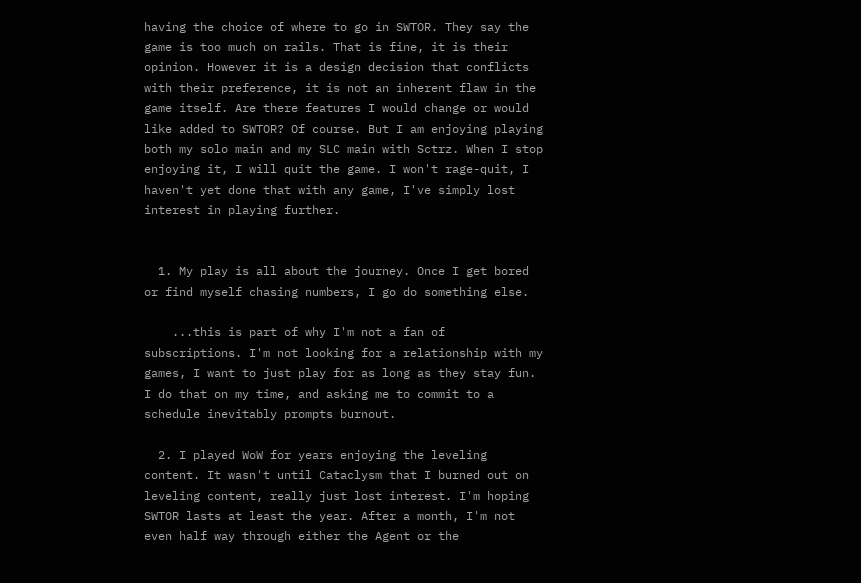having the choice of where to go in SWTOR. They say the game is too much on rails. That is fine, it is their opinion. However it is a design decision that conflicts with their preference, it is not an inherent flaw in the game itself. Are there features I would change or would like added to SWTOR? Of course. But I am enjoying playing both my solo main and my SLC main with Sctrz. When I stop enjoying it, I will quit the game. I won't rage-quit, I haven't yet done that with any game, I've simply lost interest in playing further.


  1. My play is all about the journey. Once I get bored or find myself chasing numbers, I go do something else.

    ...this is part of why I'm not a fan of subscriptions. I'm not looking for a relationship with my games, I want to just play for as long as they stay fun. I do that on my time, and asking me to commit to a schedule inevitably prompts burnout.

  2. I played WoW for years enjoying the leveling content. It wasn't until Cataclysm that I burned out on leveling content, really just lost interest. I'm hoping SWTOR lasts at least the year. After a month, I'm not even half way through either the Agent or the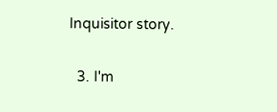Inquisitor story.

  3. I'm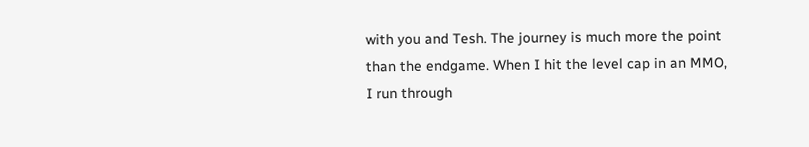with you and Tesh. The journey is much more the point than the endgame. When I hit the level cap in an MMO, I run through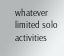whatever limited solo activities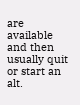are available and then usually quit or start an alt.